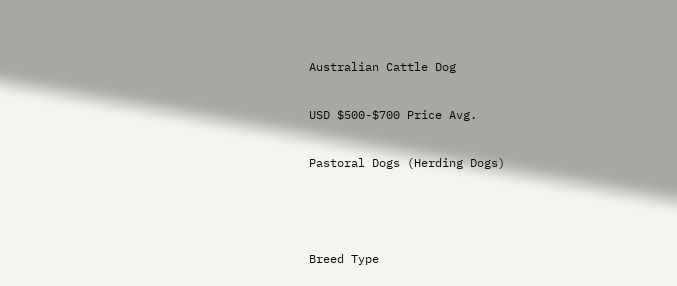Australian Cattle Dog

USD $500-$700 Price Avg.

Pastoral Dogs (Herding Dogs)



Breed Type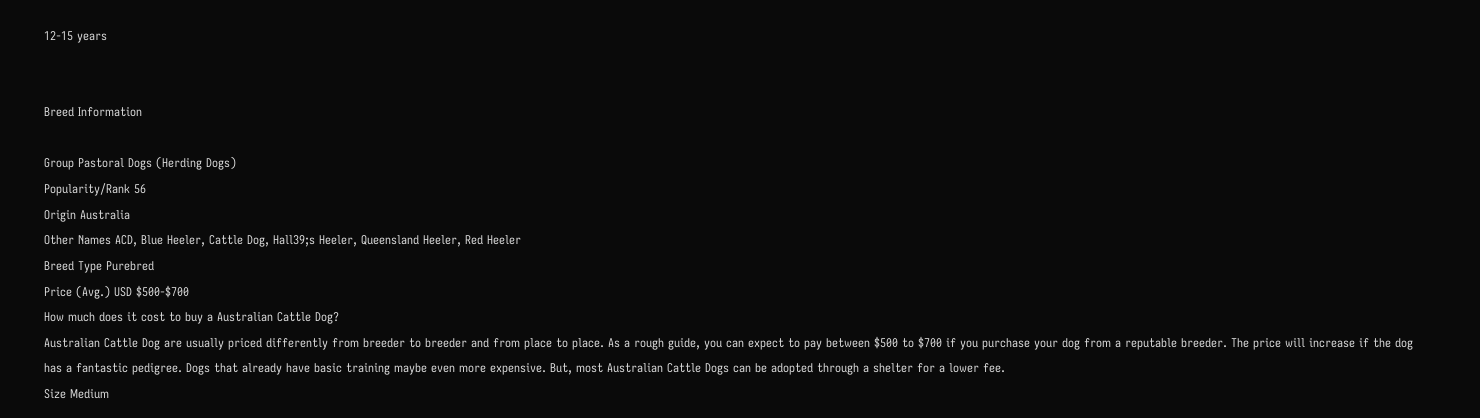12-15 years


Breed Information

Group Pastoral Dogs (Herding Dogs)
Popularity/Rank 56
Origin Australia
Other Names ACD, Blue Heeler, Cattle Dog, Hall39;s Heeler, Queensland Heeler, Red Heeler
Breed Type Purebred
Price (Avg.) USD $500-$700
How much does it cost to buy a Australian Cattle Dog?
Australian Cattle Dog are usually priced differently from breeder to breeder and from place to place. As a rough guide, you can expect to pay between $500 to $700 if you purchase your dog from a reputable breeder. The price will increase if the dog has a fantastic pedigree. Dogs that already have basic training maybe even more expensive. But, most Australian Cattle Dogs can be adopted through a shelter for a lower fee.
Size Medium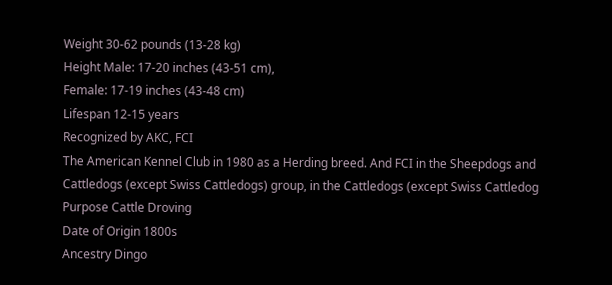Weight 30-62 pounds (13-28 kg)
Height Male: 17-20 inches (43-51 cm),
Female: 17-19 inches (43-48 cm)
Lifespan 12-15 years
Recognized by AKC, FCI
The American Kennel Club in 1980 as a Herding breed. And FCI in the Sheepdogs and Cattledogs (except Swiss Cattledogs) group, in the Cattledogs (except Swiss Cattledog
Purpose Cattle Droving
Date of Origin 1800s
Ancestry Dingo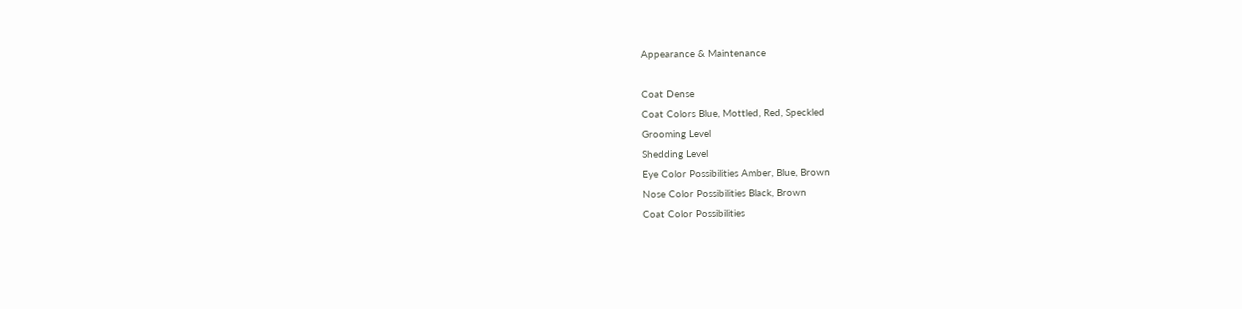Appearance & Maintenance

Coat Dense
Coat Colors Blue, Mottled, Red, Speckled
Grooming Level
Shedding Level
Eye Color Possibilities Amber, Blue, Brown
Nose Color Possibilities Black, Brown
Coat Color Possibilities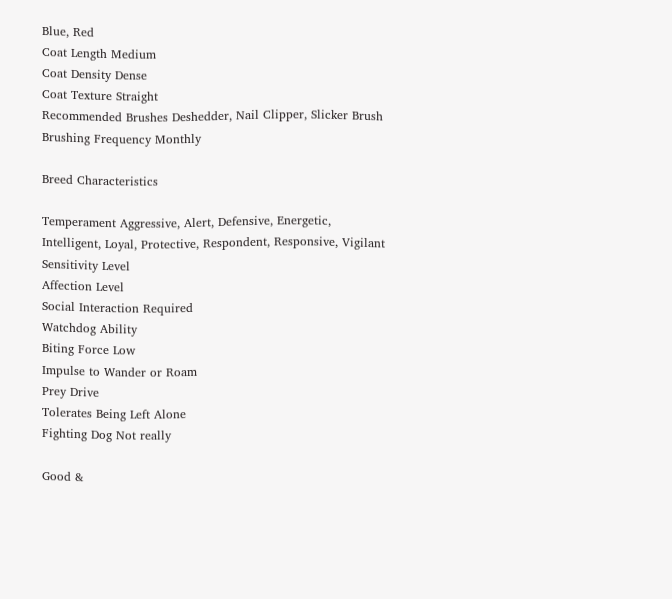Blue, Red
Coat Length Medium
Coat Density Dense
Coat Texture Straight
Recommended Brushes Deshedder, Nail Clipper, Slicker Brush
Brushing Frequency Monthly

Breed Characteristics

Temperament Aggressive, Alert, Defensive, Energetic, Intelligent, Loyal, Protective, Respondent, Responsive, Vigilant
Sensitivity Level
Affection Level
Social Interaction Required
Watchdog Ability
Biting Force Low
Impulse to Wander or Roam
Prey Drive
Tolerates Being Left Alone
Fighting Dog Not really

Good &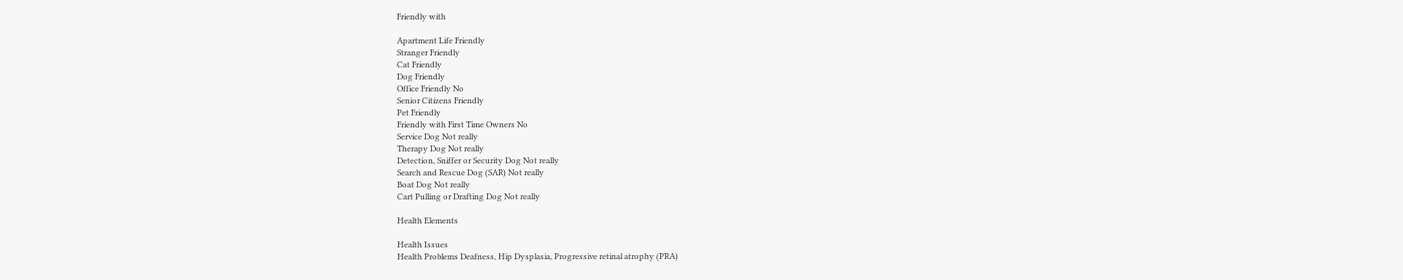Friendly with

Apartment Life Friendly
Stranger Friendly
Cat Friendly
Dog Friendly
Office Friendly No
Senior Citizens Friendly
Pet Friendly
Friendly with First Time Owners No
Service Dog Not really
Therapy Dog Not really
Detection, Sniffer or Security Dog Not really
Search and Rescue Dog (SAR) Not really
Boat Dog Not really
Cart Pulling or Drafting Dog Not really

Health Elements

Health Issues
Health Problems Deafness, Hip Dysplasia, Progressive retinal atrophy (PRA)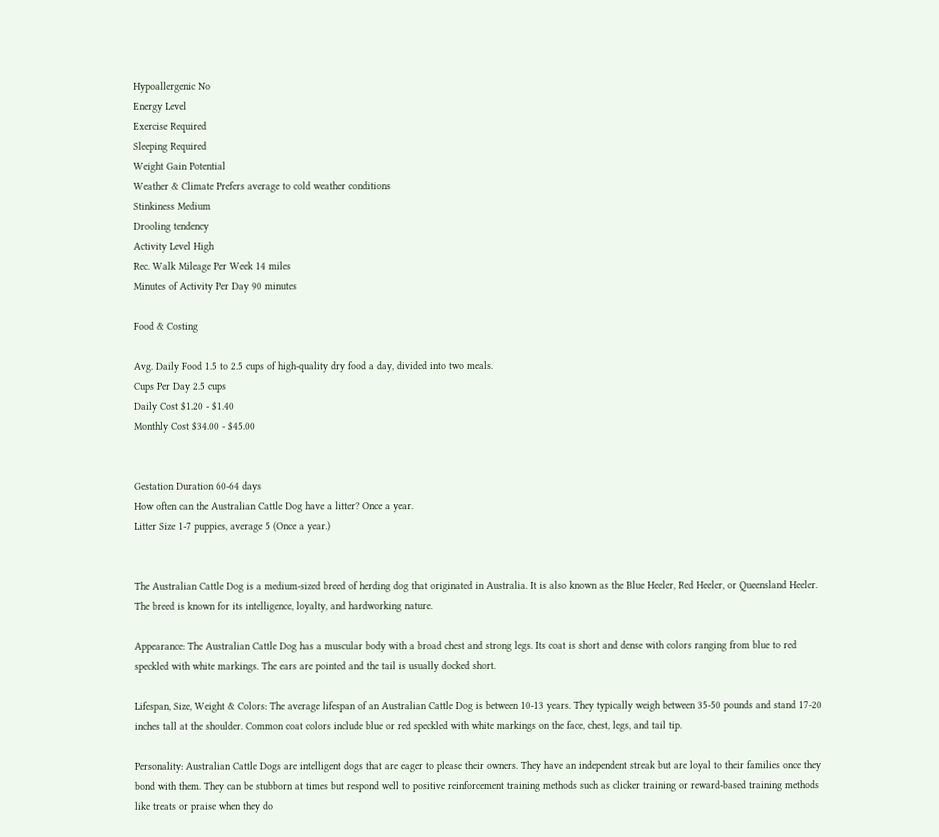Hypoallergenic No
Energy Level
Exercise Required
Sleeping Required
Weight Gain Potential
Weather & Climate Prefers average to cold weather conditions
Stinkiness Medium
Drooling tendency
Activity Level High
Rec. Walk Mileage Per Week 14 miles
Minutes of Activity Per Day 90 minutes

Food & Costing

Avg. Daily Food 1.5 to 2.5 cups of high-quality dry food a day, divided into two meals.
Cups Per Day 2.5 cups
Daily Cost $1.20 - $1.40
Monthly Cost $34.00 - $45.00


Gestation Duration 60-64 days
How often can the Australian Cattle Dog have a litter? Once a year.
Litter Size 1-7 puppies, average 5 (Once a year.)


The Australian Cattle Dog is a medium-sized breed of herding dog that originated in Australia. It is also known as the Blue Heeler, Red Heeler, or Queensland Heeler. The breed is known for its intelligence, loyalty, and hardworking nature.

Appearance: The Australian Cattle Dog has a muscular body with a broad chest and strong legs. Its coat is short and dense with colors ranging from blue to red speckled with white markings. The ears are pointed and the tail is usually docked short.

Lifespan, Size, Weight & Colors: The average lifespan of an Australian Cattle Dog is between 10-13 years. They typically weigh between 35-50 pounds and stand 17-20 inches tall at the shoulder. Common coat colors include blue or red speckled with white markings on the face, chest, legs, and tail tip.

Personality: Australian Cattle Dogs are intelligent dogs that are eager to please their owners. They have an independent streak but are loyal to their families once they bond with them. They can be stubborn at times but respond well to positive reinforcement training methods such as clicker training or reward-based training methods like treats or praise when they do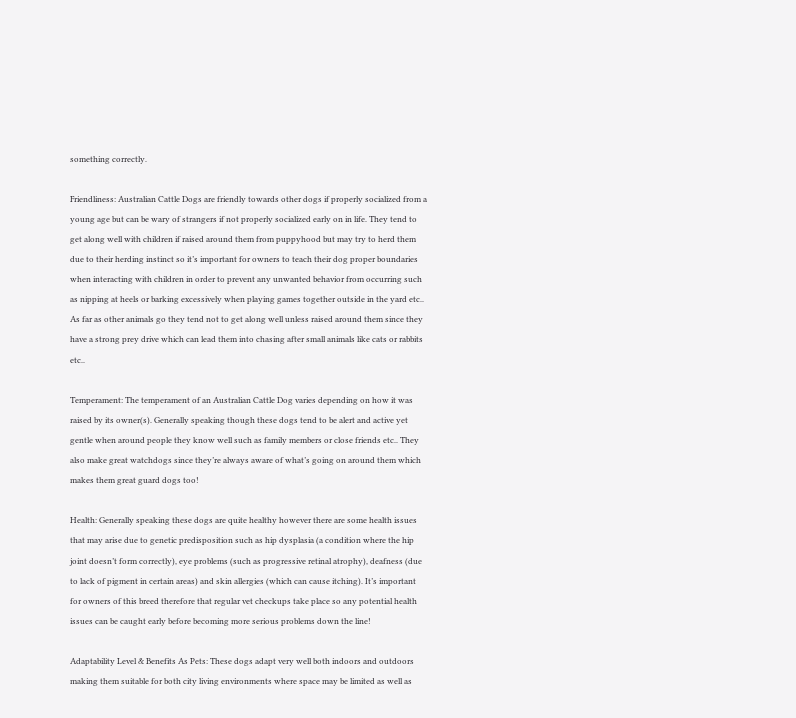something correctly.

Friendliness: Australian Cattle Dogs are friendly towards other dogs if properly socialized from a young age but can be wary of strangers if not properly socialized early on in life. They tend to get along well with children if raised around them from puppyhood but may try to herd them due to their herding instinct so it’s important for owners to teach their dog proper boundaries when interacting with children in order to prevent any unwanted behavior from occurring such as nipping at heels or barking excessively when playing games together outside in the yard etc.. As far as other animals go they tend not to get along well unless raised around them since they have a strong prey drive which can lead them into chasing after small animals like cats or rabbits etc..

Temperament: The temperament of an Australian Cattle Dog varies depending on how it was raised by its owner(s). Generally speaking though these dogs tend to be alert and active yet gentle when around people they know well such as family members or close friends etc.. They also make great watchdogs since they’re always aware of what’s going on around them which makes them great guard dogs too!

Health: Generally speaking these dogs are quite healthy however there are some health issues that may arise due to genetic predisposition such as hip dysplasia (a condition where the hip joint doesn’t form correctly), eye problems (such as progressive retinal atrophy), deafness (due to lack of pigment in certain areas) and skin allergies (which can cause itching). It’s important for owners of this breed therefore that regular vet checkups take place so any potential health issues can be caught early before becoming more serious problems down the line!

Adaptability Level & Benefits As Pets: These dogs adapt very well both indoors and outdoors making them suitable for both city living environments where space may be limited as well as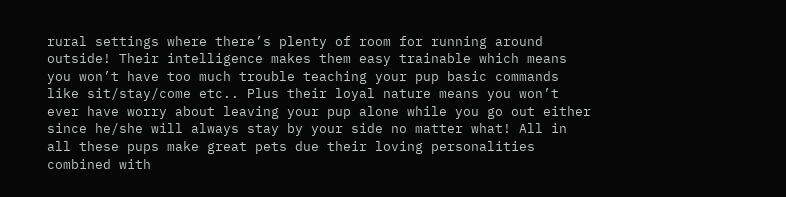rural settings where there’s plenty of room for running around outside! Their intelligence makes them easy trainable which means you won’t have too much trouble teaching your pup basic commands like sit/stay/come etc.. Plus their loyal nature means you won’t ever have worry about leaving your pup alone while you go out either since he/she will always stay by your side no matter what! All in all these pups make great pets due their loving personalities combined with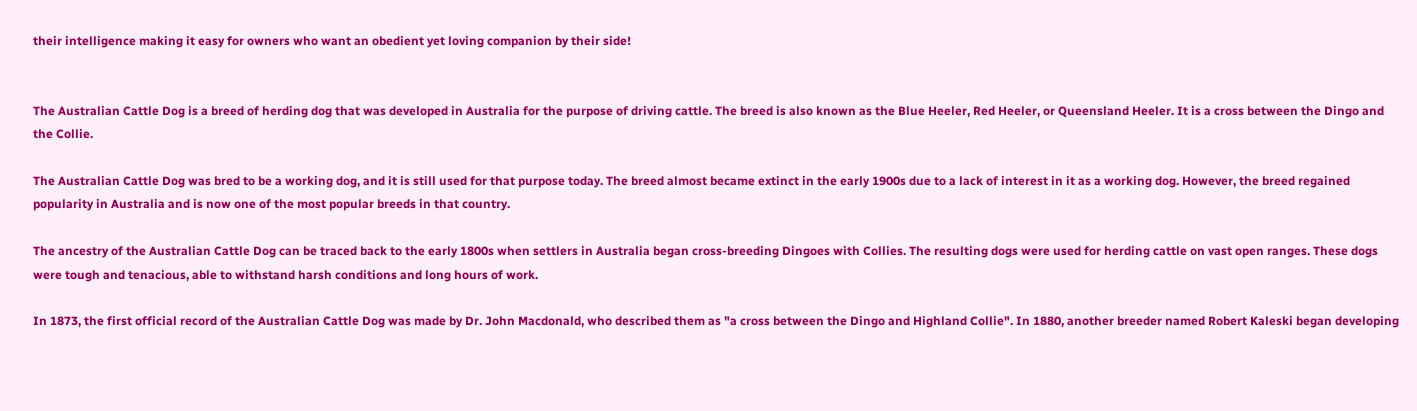their intelligence making it easy for owners who want an obedient yet loving companion by their side!


The Australian Cattle Dog is a breed of herding dog that was developed in Australia for the purpose of driving cattle. The breed is also known as the Blue Heeler, Red Heeler, or Queensland Heeler. It is a cross between the Dingo and the Collie.

The Australian Cattle Dog was bred to be a working dog, and it is still used for that purpose today. The breed almost became extinct in the early 1900s due to a lack of interest in it as a working dog. However, the breed regained popularity in Australia and is now one of the most popular breeds in that country.

The ancestry of the Australian Cattle Dog can be traced back to the early 1800s when settlers in Australia began cross-breeding Dingoes with Collies. The resulting dogs were used for herding cattle on vast open ranges. These dogs were tough and tenacious, able to withstand harsh conditions and long hours of work.

In 1873, the first official record of the Australian Cattle Dog was made by Dr. John Macdonald, who described them as "a cross between the Dingo and Highland Collie". In 1880, another breeder named Robert Kaleski began developing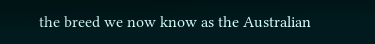the breed we now know as the Australian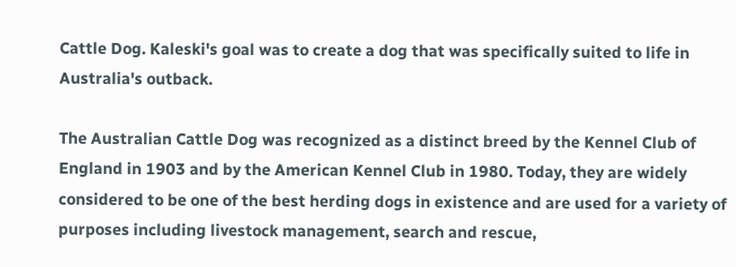Cattle Dog. Kaleski's goal was to create a dog that was specifically suited to life in Australia's outback.

The Australian Cattle Dog was recognized as a distinct breed by the Kennel Club of England in 1903 and by the American Kennel Club in 1980. Today, they are widely considered to be one of the best herding dogs in existence and are used for a variety of purposes including livestock management, search and rescue,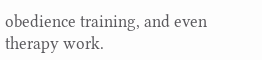obedience training, and even therapy work.